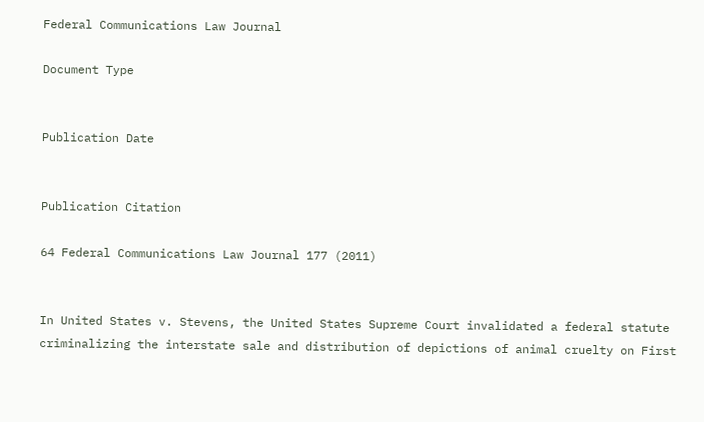Federal Communications Law Journal

Document Type


Publication Date


Publication Citation

64 Federal Communications Law Journal 177 (2011)


In United States v. Stevens, the United States Supreme Court invalidated a federal statute criminalizing the interstate sale and distribution of depictions of animal cruelty on First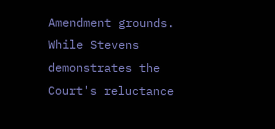Amendment grounds. While Stevens demonstrates the Court's reluctance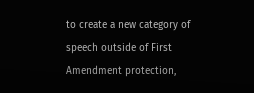to create a new category of speech outside of First Amendment protection,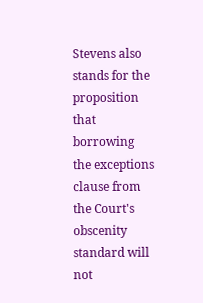Stevens also stands for the proposition that borrowing the exceptions clause from the Court's obscenity standard will not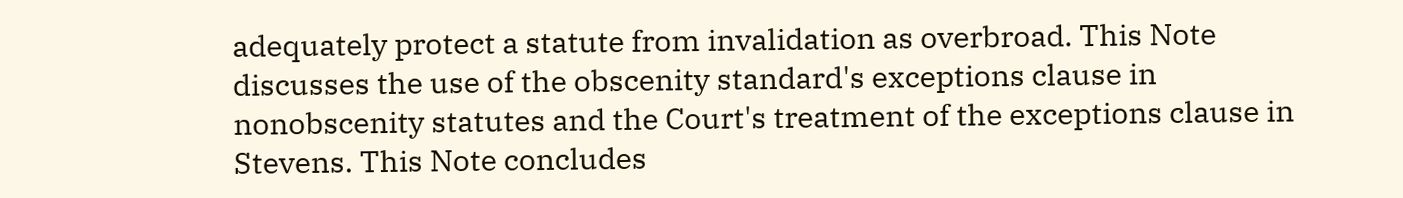adequately protect a statute from invalidation as overbroad. This Note discusses the use of the obscenity standard's exceptions clause in nonobscenity statutes and the Court's treatment of the exceptions clause in Stevens. This Note concludes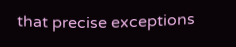that precise exceptions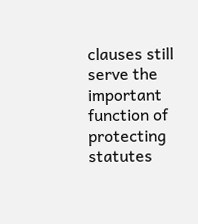clauses still serve the important function of protecting statutes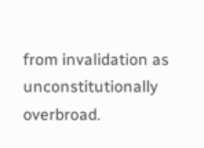from invalidation as unconstitutionally overbroad.